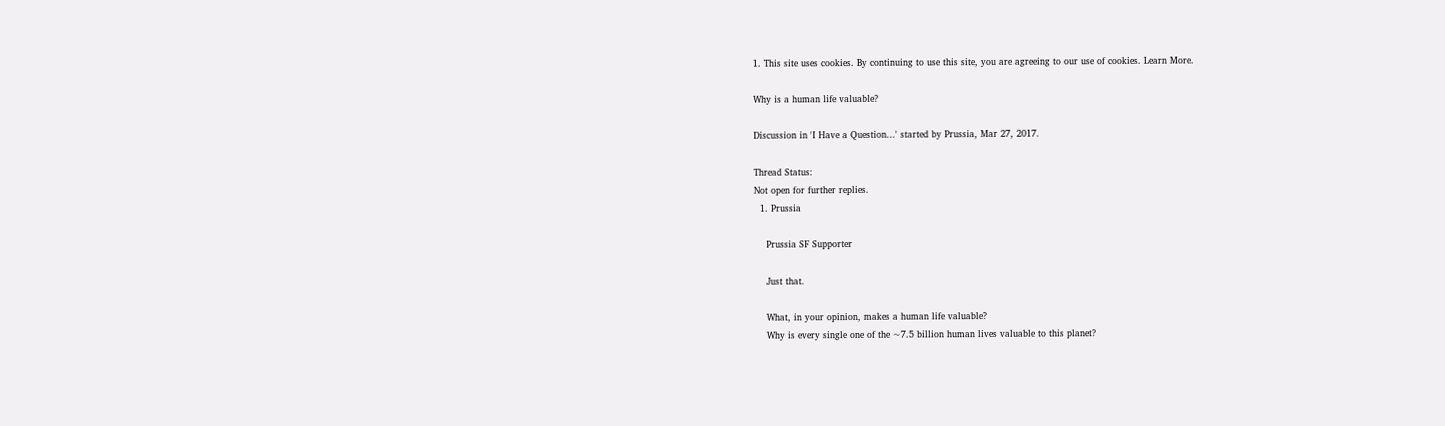1. This site uses cookies. By continuing to use this site, you are agreeing to our use of cookies. Learn More.

Why is a human life valuable?

Discussion in 'I Have a Question...' started by Prussia, Mar 27, 2017.

Thread Status:
Not open for further replies.
  1. Prussia

    Prussia SF Supporter

    Just that.

    What, in your opinion, makes a human life valuable?
    Why is every single one of the ~7.5 billion human lives valuable to this planet?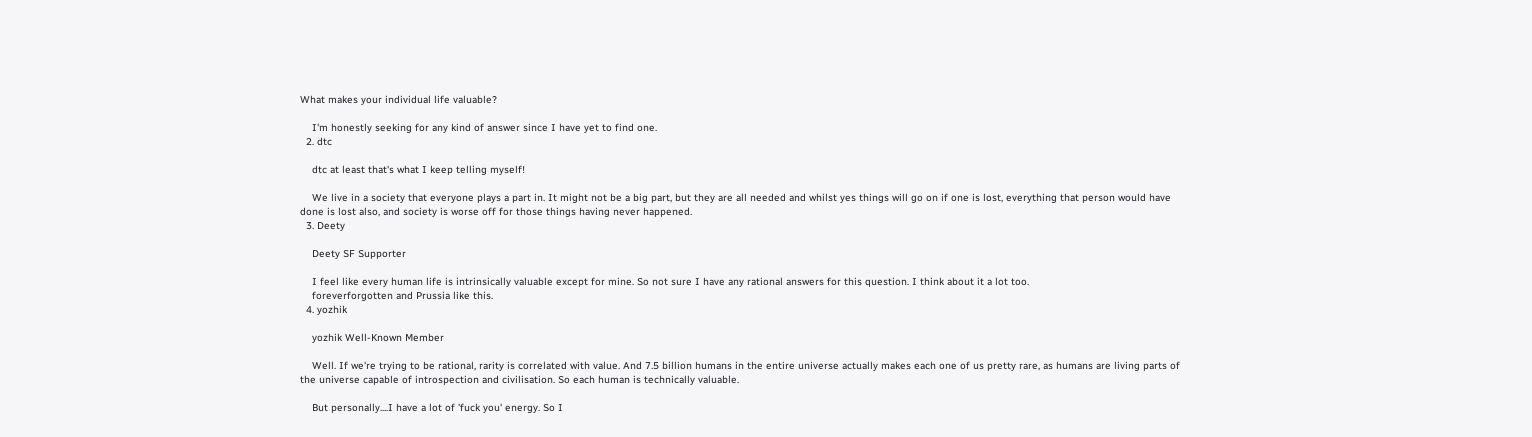What makes your individual life valuable?

    I'm honestly seeking for any kind of answer since I have yet to find one.
  2. dtc

    dtc at least that's what I keep telling myself!

    We live in a society that everyone plays a part in. It might not be a big part, but they are all needed and whilst yes things will go on if one is lost, everything that person would have done is lost also, and society is worse off for those things having never happened.
  3. Deety

    Deety SF Supporter

    I feel like every human life is intrinsically valuable except for mine. So not sure I have any rational answers for this question. I think about it a lot too.
    foreverforgotten and Prussia like this.
  4. yozhik

    yozhik Well-Known Member

    Well. If we're trying to be rational, rarity is correlated with value. And 7.5 billion humans in the entire universe actually makes each one of us pretty rare, as humans are living parts of the universe capable of introspection and civilisation. So each human is technically valuable.

    But personally....I have a lot of 'fuck you' energy. So I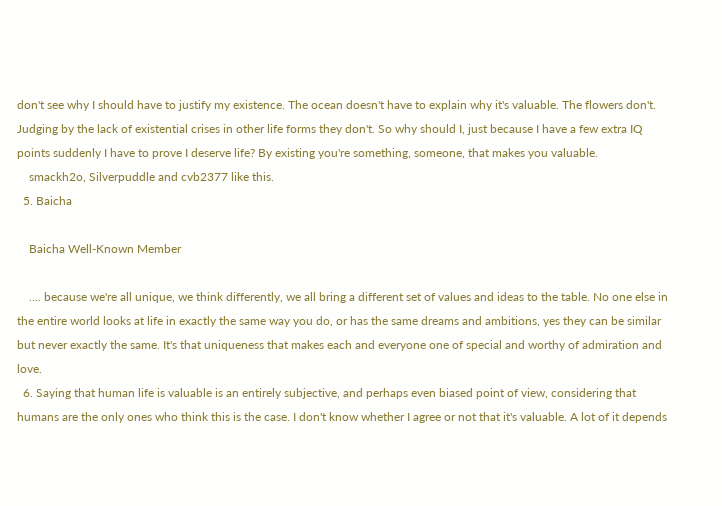don't see why I should have to justify my existence. The ocean doesn't have to explain why it's valuable. The flowers don't. Judging by the lack of existential crises in other life forms they don't. So why should I, just because I have a few extra IQ points suddenly I have to prove I deserve life? By existing you're something, someone, that makes you valuable.
    smackh2o, Silverpuddle and cvb2377 like this.
  5. Baicha

    Baicha Well-Known Member

    .... because we're all unique, we think differently, we all bring a different set of values and ideas to the table. No one else in the entire world looks at life in exactly the same way you do, or has the same dreams and ambitions, yes they can be similar but never exactly the same. It's that uniqueness that makes each and everyone one of special and worthy of admiration and love.
  6. Saying that human life is valuable is an entirely subjective, and perhaps even biased point of view, considering that humans are the only ones who think this is the case. I don't know whether I agree or not that it's valuable. A lot of it depends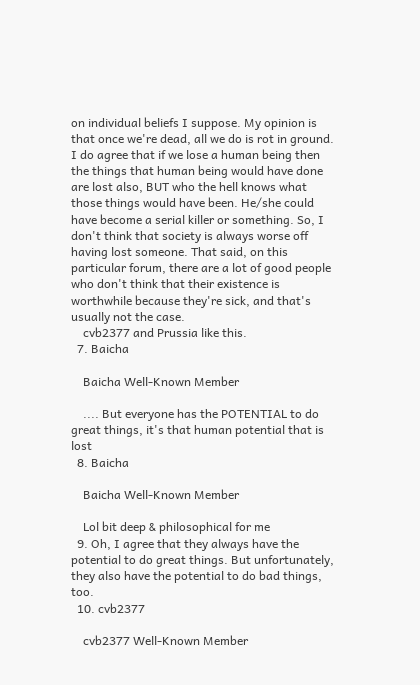on individual beliefs I suppose. My opinion is that once we're dead, all we do is rot in ground. I do agree that if we lose a human being then the things that human being would have done are lost also, BUT who the hell knows what those things would have been. He/she could have become a serial killer or something. So, I don't think that society is always worse off having lost someone. That said, on this particular forum, there are a lot of good people who don't think that their existence is worthwhile because they're sick, and that's usually not the case.
    cvb2377 and Prussia like this.
  7. Baicha

    Baicha Well-Known Member

    .... But everyone has the POTENTIAL to do great things, it's that human potential that is lost
  8. Baicha

    Baicha Well-Known Member

    Lol bit deep & philosophical for me
  9. Oh, I agree that they always have the potential to do great things. But unfortunately, they also have the potential to do bad things, too.
  10. cvb2377

    cvb2377 Well-Known Member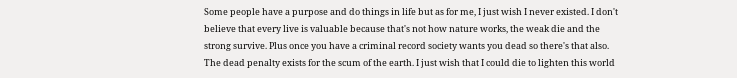Some people have a purpose and do things in life but as for me, I just wish I never existed. I don't believe that every live is valuable because that's not how nature works, the weak die and the strong survive. Plus once you have a criminal record society wants you dead so there's that also. The dead penalty exists for the scum of the earth. I just wish that I could die to lighten this world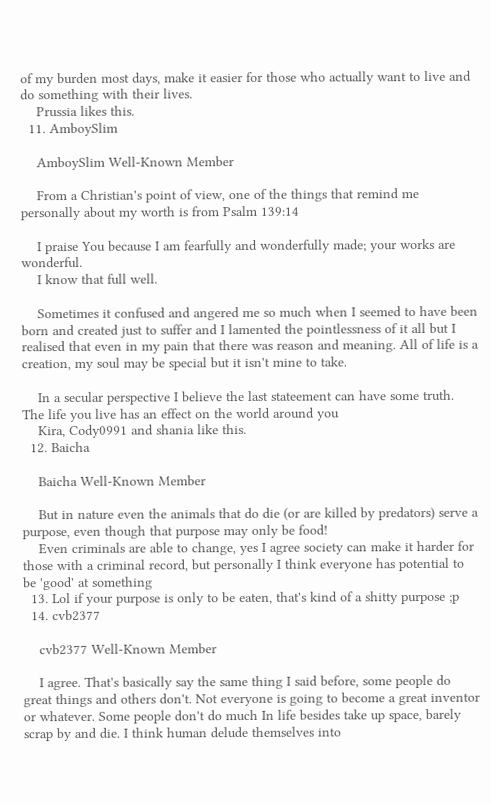of my burden most days, make it easier for those who actually want to live and do something with their lives.
    Prussia likes this.
  11. AmboySlim

    AmboySlim Well-Known Member

    From a Christian's point of view, one of the things that remind me personally about my worth is from Psalm 139:14

    I praise You because I am fearfully and wonderfully made; your works are wonderful.
    I know that full well.

    Sometimes it confused and angered me so much when I seemed to have been born and created just to suffer and I lamented the pointlessness of it all but I realised that even in my pain that there was reason and meaning. All of life is a creation, my soul may be special but it isn't mine to take.

    In a secular perspective I believe the last stateement can have some truth. The life you live has an effect on the world around you
    Kira, Cody0991 and shania like this.
  12. Baicha

    Baicha Well-Known Member

    But in nature even the animals that do die (or are killed by predators) serve a purpose, even though that purpose may only be food!
    Even criminals are able to change, yes I agree society can make it harder for those with a criminal record, but personally I think everyone has potential to be 'good' at something
  13. Lol if your purpose is only to be eaten, that's kind of a shitty purpose ;p
  14. cvb2377

    cvb2377 Well-Known Member

    I agree. That's basically say the same thing I said before, some people do great things and others don't. Not everyone is going to become a great inventor or whatever. Some people don't do much In life besides take up space, barely scrap by and die. I think human delude themselves into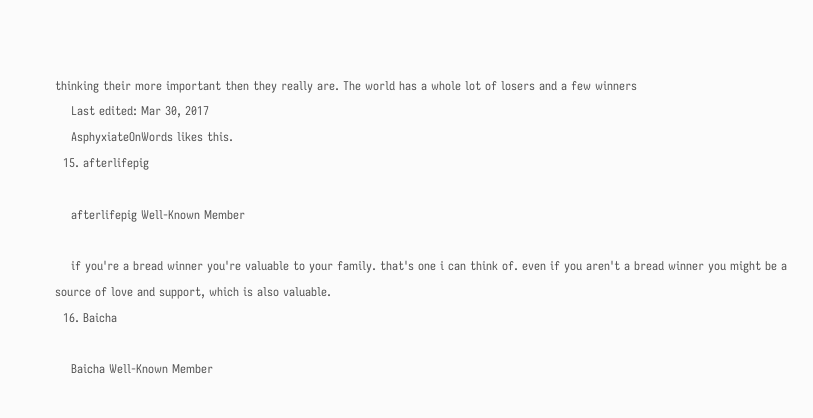thinking their more important then they really are. The world has a whole lot of losers and a few winners
    Last edited: Mar 30, 2017
    AsphyxiateOnWords likes this.
  15. afterlifepig

    afterlifepig Well-Known Member

    if you're a bread winner you're valuable to your family. that's one i can think of. even if you aren't a bread winner you might be a source of love and support, which is also valuable.
  16. Baicha

    Baicha Well-Known Member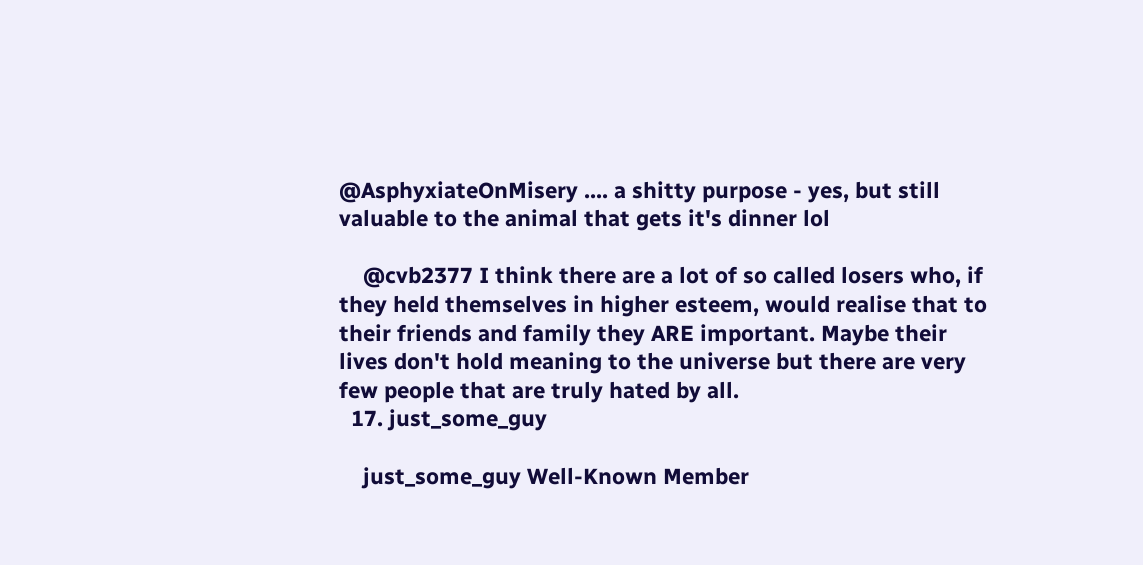@AsphyxiateOnMisery .... a shitty purpose - yes, but still valuable to the animal that gets it's dinner lol

    @cvb2377 I think there are a lot of so called losers who, if they held themselves in higher esteem, would realise that to their friends and family they ARE important. Maybe their lives don't hold meaning to the universe but there are very few people that are truly hated by all.
  17. just_some_guy

    just_some_guy Well-Known Member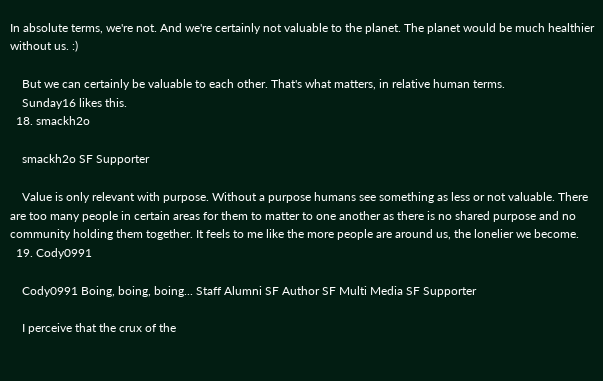In absolute terms, we're not. And we're certainly not valuable to the planet. The planet would be much healthier without us. :)

    But we can certainly be valuable to each other. That's what matters, in relative human terms.
    Sunday16 likes this.
  18. smackh2o

    smackh2o SF Supporter

    Value is only relevant with purpose. Without a purpose humans see something as less or not valuable. There are too many people in certain areas for them to matter to one another as there is no shared purpose and no community holding them together. It feels to me like the more people are around us, the lonelier we become.
  19. Cody0991

    Cody0991 Boing, boing, boing... Staff Alumni SF Author SF Multi Media SF Supporter

    I perceive that the crux of the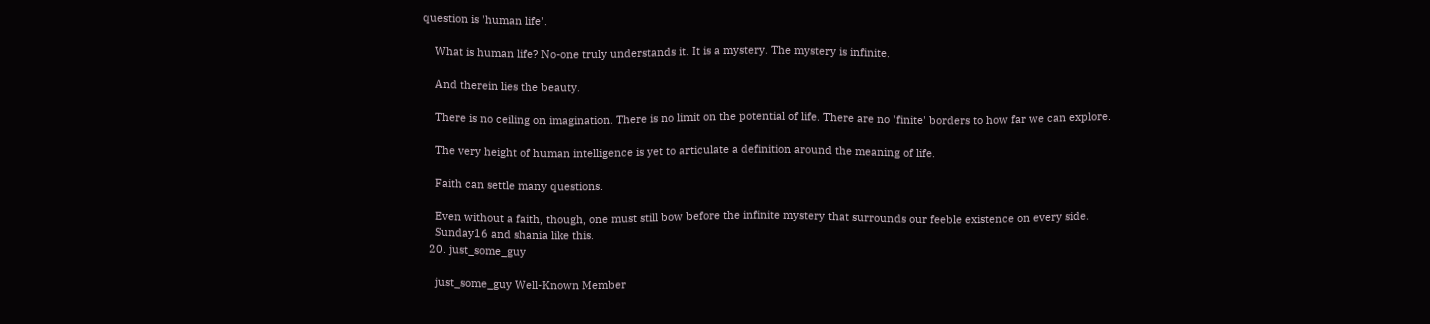question is 'human life'.

    What is human life? No-one truly understands it. It is a mystery. The mystery is infinite.

    And therein lies the beauty.

    There is no ceiling on imagination. There is no limit on the potential of life. There are no 'finite' borders to how far we can explore.

    The very height of human intelligence is yet to articulate a definition around the meaning of life.

    Faith can settle many questions.

    Even without a faith, though, one must still bow before the infinite mystery that surrounds our feeble existence on every side.
    Sunday16 and shania like this.
  20. just_some_guy

    just_some_guy Well-Known Member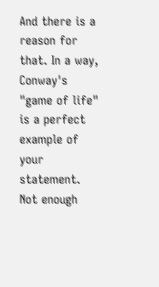And there is a reason for that. In a way, Conway's "game of life" is a perfect example of your statement. Not enough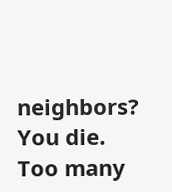neighbors? You die. Too many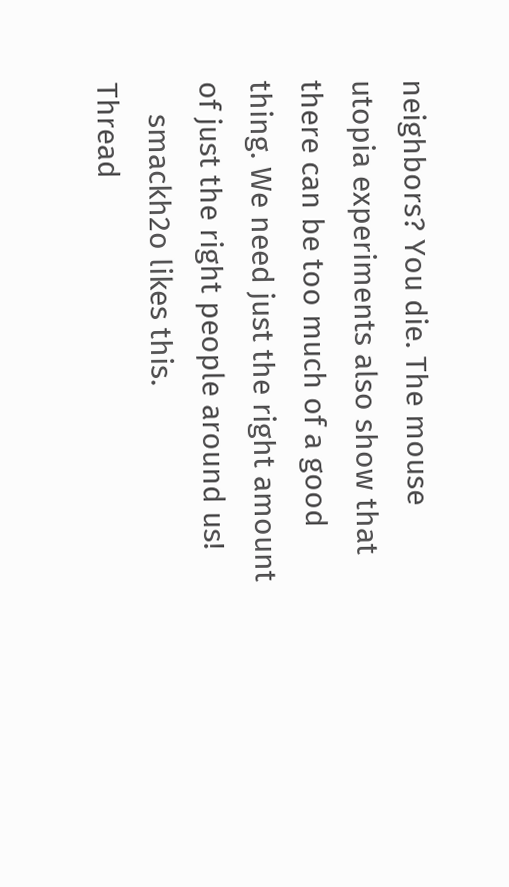neighbors? You die. The mouse utopia experiments also show that there can be too much of a good thing. We need just the right amount of just the right people around us!
    smackh2o likes this.
Thread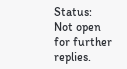Status:
Not open for further replies.